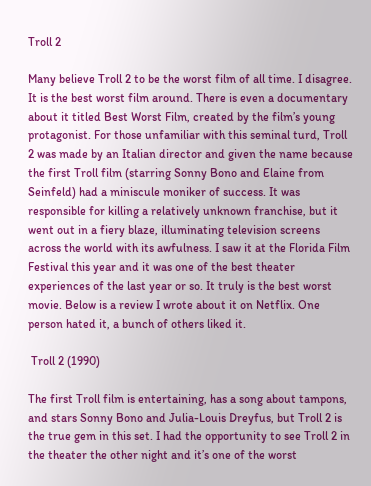Troll 2

Many believe Troll 2 to be the worst film of all time. I disagree. It is the best worst film around. There is even a documentary about it titled Best Worst Film, created by the film’s young protagonist. For those unfamiliar with this seminal turd, Troll 2 was made by an Italian director and given the name because the first Troll film (starring Sonny Bono and Elaine from Seinfeld) had a miniscule moniker of success. It was responsible for killing a relatively unknown franchise, but it went out in a fiery blaze, illuminating television screens across the world with its awfulness. I saw it at the Florida Film Festival this year and it was one of the best theater experiences of the last year or so. It truly is the best worst movie. Below is a review I wrote about it on Netflix. One person hated it, a bunch of others liked it.

 Troll 2 (1990)

The first Troll film is entertaining, has a song about tampons, and stars Sonny Bono and Julia-Louis Dreyfus, but Troll 2 is the true gem in this set. I had the opportunity to see Troll 2 in the theater the other night and it’s one of the worst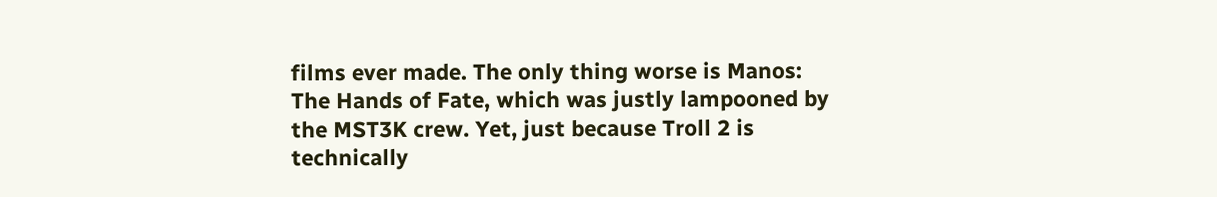films ever made. The only thing worse is Manos: The Hands of Fate, which was justly lampooned by the MST3K crew. Yet, just because Troll 2 is technically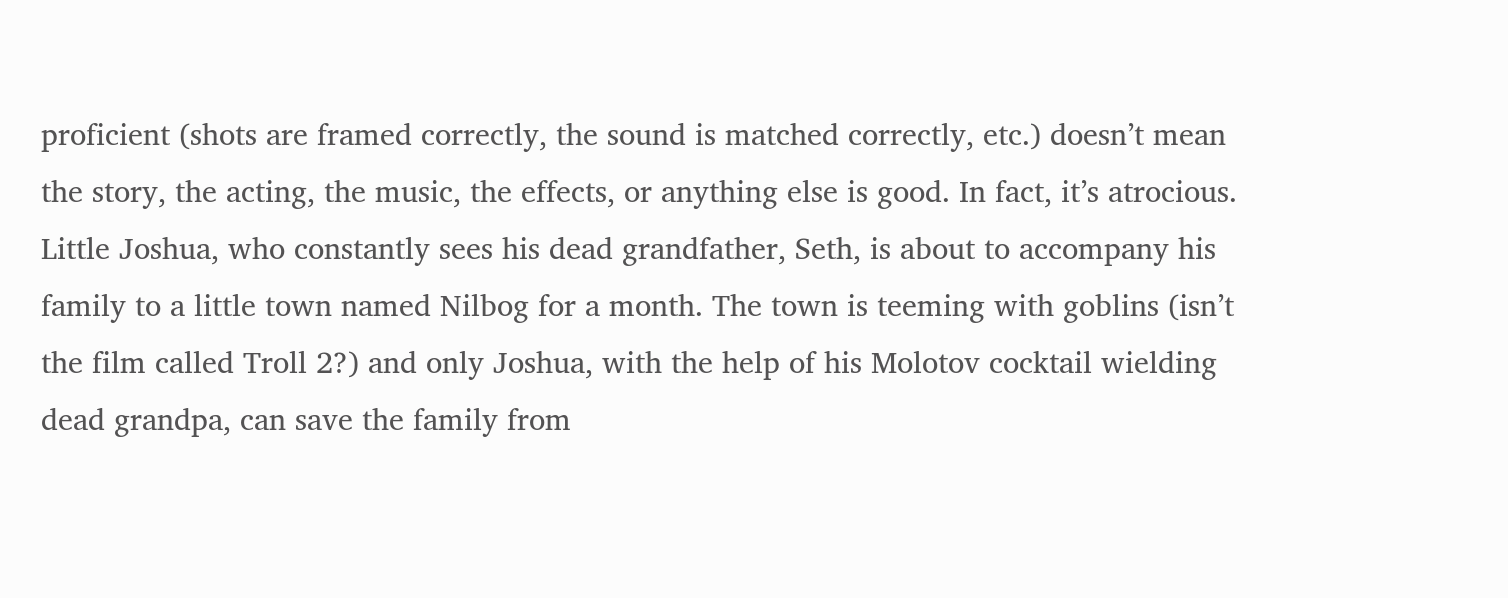proficient (shots are framed correctly, the sound is matched correctly, etc.) doesn’t mean the story, the acting, the music, the effects, or anything else is good. In fact, it’s atrocious. Little Joshua, who constantly sees his dead grandfather, Seth, is about to accompany his family to a little town named Nilbog for a month. The town is teeming with goblins (isn’t the film called Troll 2?) and only Joshua, with the help of his Molotov cocktail wielding dead grandpa, can save the family from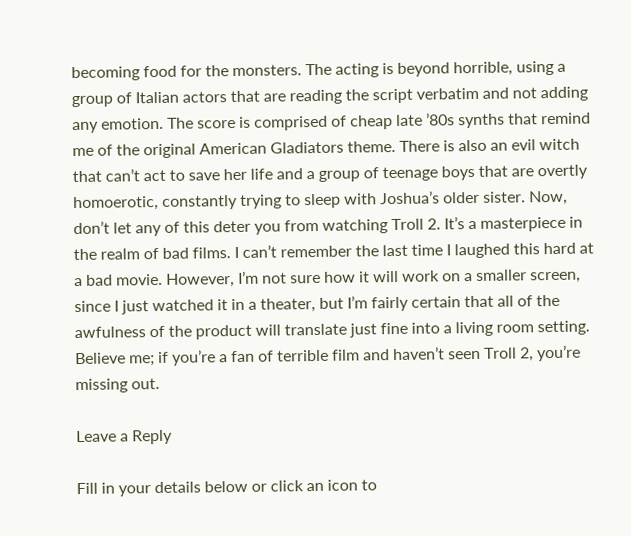becoming food for the monsters. The acting is beyond horrible, using a group of Italian actors that are reading the script verbatim and not adding any emotion. The score is comprised of cheap late ’80s synths that remind me of the original American Gladiators theme. There is also an evil witch that can’t act to save her life and a group of teenage boys that are overtly homoerotic, constantly trying to sleep with Joshua’s older sister. Now, don’t let any of this deter you from watching Troll 2. It’s a masterpiece in the realm of bad films. I can’t remember the last time I laughed this hard at a bad movie. However, I’m not sure how it will work on a smaller screen, since I just watched it in a theater, but I’m fairly certain that all of the awfulness of the product will translate just fine into a living room setting. Believe me; if you’re a fan of terrible film and haven’t seen Troll 2, you’re missing out.

Leave a Reply

Fill in your details below or click an icon to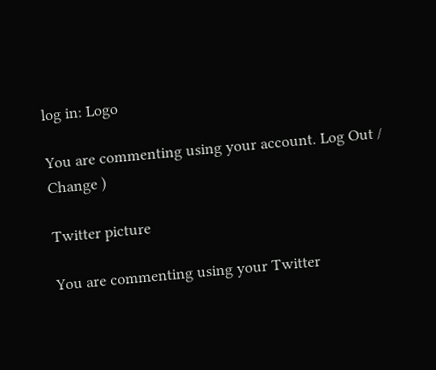log in: Logo

You are commenting using your account. Log Out /  Change )

Twitter picture

You are commenting using your Twitter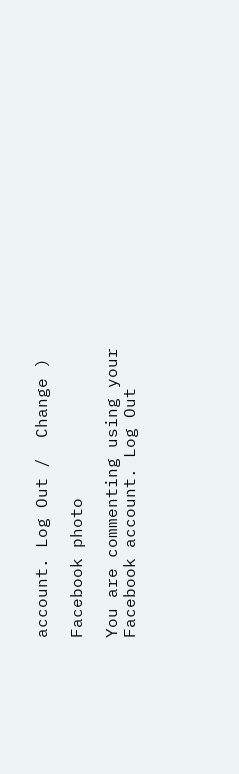account. Log Out /  Change )

Facebook photo

You are commenting using your Facebook account. Log Out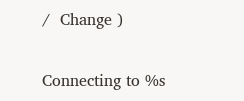/  Change )

Connecting to %s